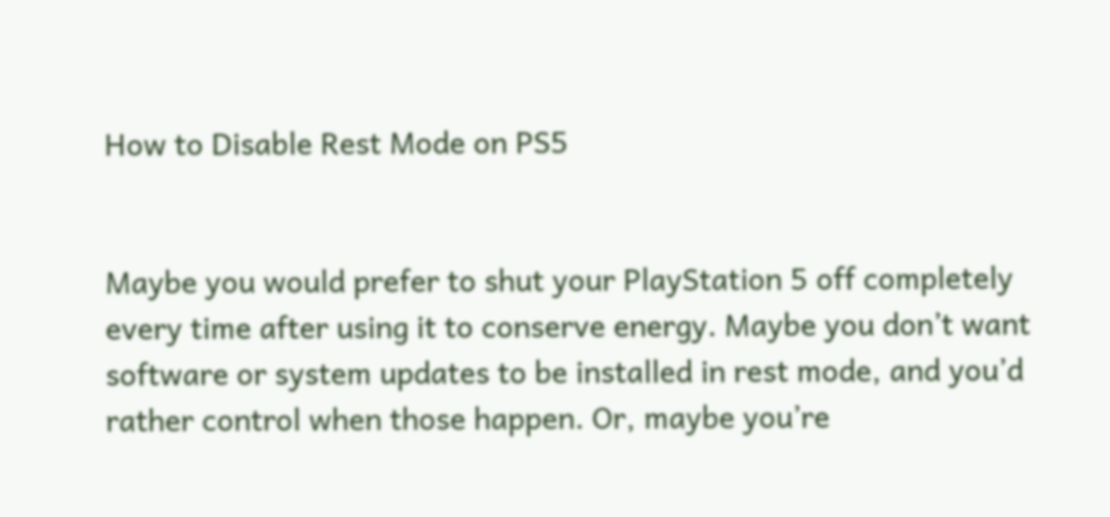How to Disable Rest Mode on PS5


Maybe you would prefer to shut your PlayStation 5 off completely every time after using it to conserve energy. Maybe you don’t want software or system updates to be installed in rest mode, and you’d rather control when those happen. Or, maybe you’re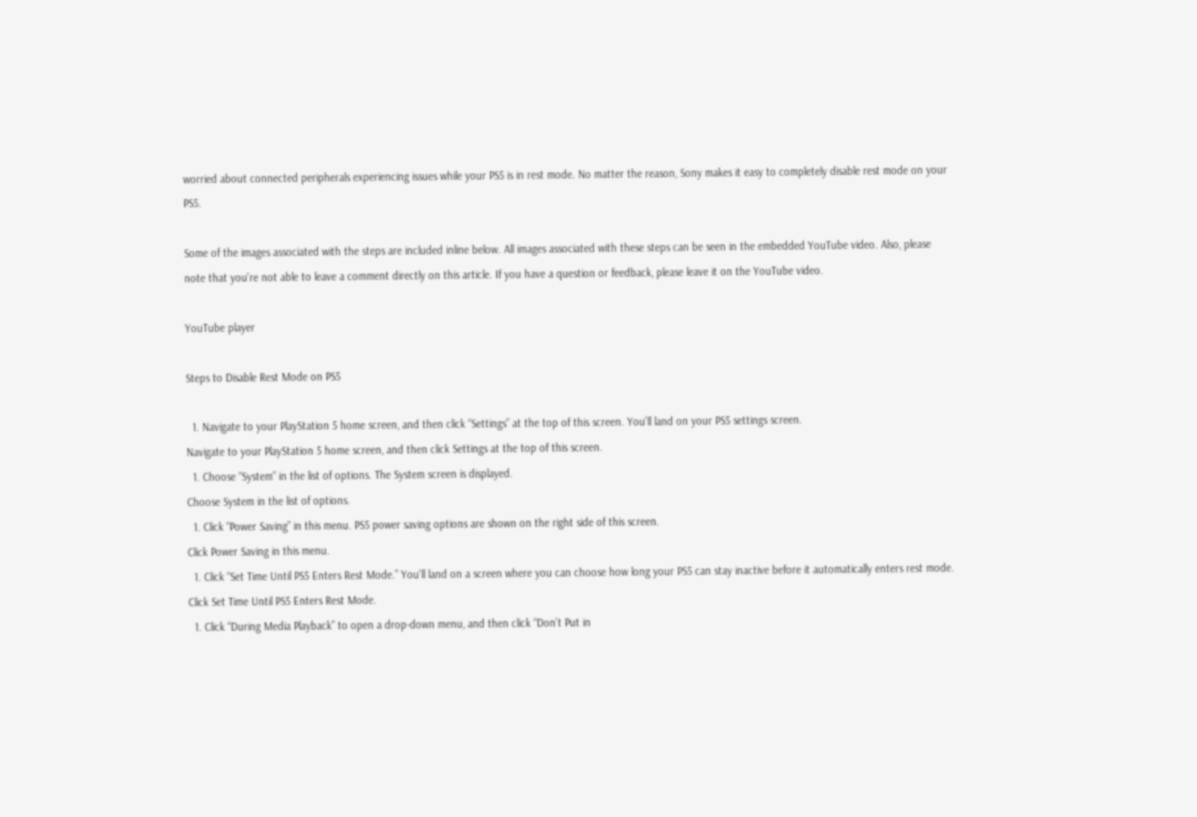worried about connected peripherals experiencing issues while your PS5 is in rest mode. No matter the reason, Sony makes it easy to completely disable rest mode on your PS5.

Some of the images associated with the steps are included inline below. All images associated with these steps can be seen in the embedded YouTube video. Also, please note that you’re not able to leave a comment directly on this article. If you have a question or feedback, please leave it on the YouTube video.

YouTube player

Steps to Disable Rest Mode on PS5

  1. Navigate to your PlayStation 5 home screen, and then click “Settings” at the top of this screen. You’ll land on your PS5 settings screen.
Navigate to your PlayStation 5 home screen, and then click Settings at the top of this screen.
  1. Choose “System” in the list of options. The System screen is displayed.
Choose System in the list of options.
  1. Click “Power Saving” in this menu. PS5 power saving options are shown on the right side of this screen.
Click Power Saving in this menu.
  1. Click “Set Time Until PS5 Enters Rest Mode.” You’ll land on a screen where you can choose how long your PS5 can stay inactive before it automatically enters rest mode.
Click Set Time Until PS5 Enters Rest Mode.
  1. Click “During Media Playback” to open a drop-down menu, and then click “Don’t Put in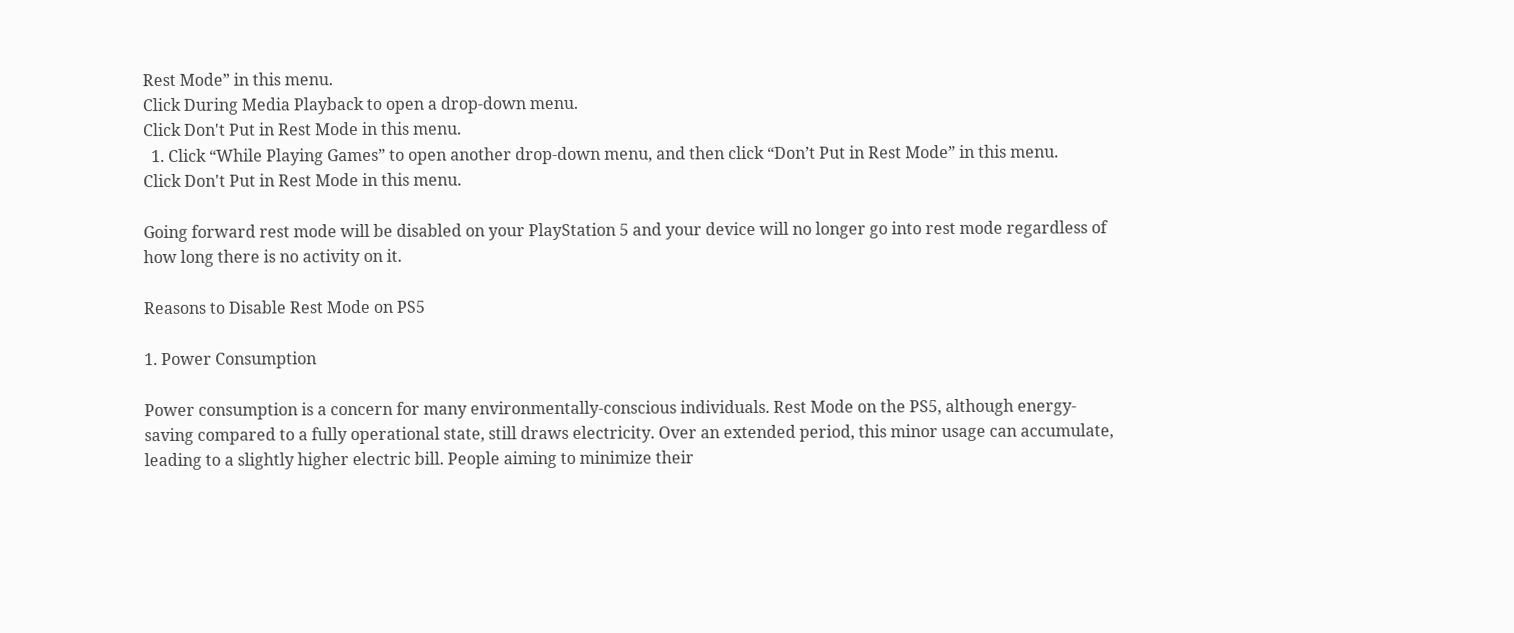Rest Mode” in this menu.
Click During Media Playback to open a drop-down menu.
Click Don't Put in Rest Mode in this menu.
  1. Click “While Playing Games” to open another drop-down menu, and then click “Don’t Put in Rest Mode” in this menu.
Click Don't Put in Rest Mode in this menu.

Going forward rest mode will be disabled on your PlayStation 5 and your device will no longer go into rest mode regardless of how long there is no activity on it.

Reasons to Disable Rest Mode on PS5

1. Power Consumption

Power consumption is a concern for many environmentally-conscious individuals. Rest Mode on the PS5, although energy-saving compared to a fully operational state, still draws electricity. Over an extended period, this minor usage can accumulate, leading to a slightly higher electric bill. People aiming to minimize their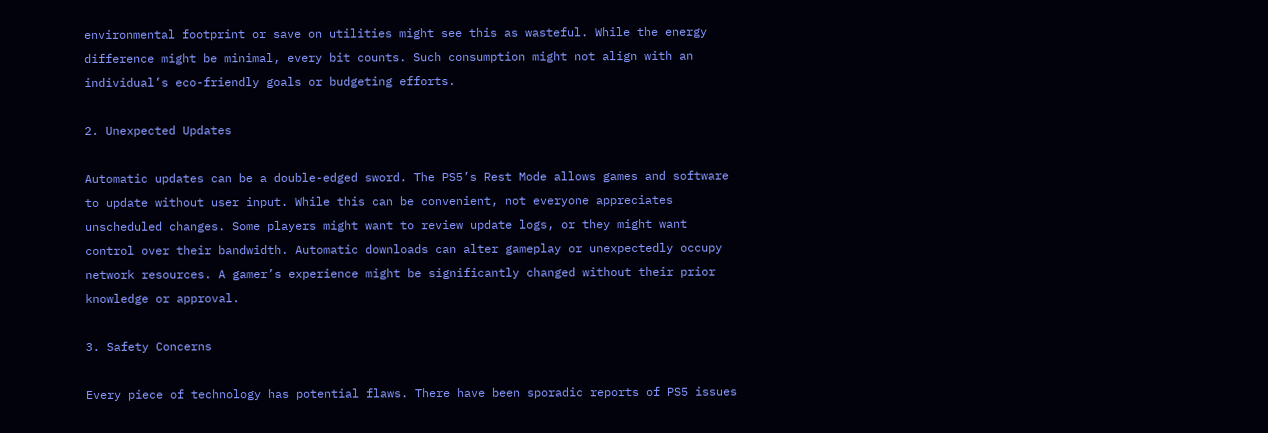environmental footprint or save on utilities might see this as wasteful. While the energy difference might be minimal, every bit counts. Such consumption might not align with an individual’s eco-friendly goals or budgeting efforts.

2. Unexpected Updates

Automatic updates can be a double-edged sword. The PS5’s Rest Mode allows games and software to update without user input. While this can be convenient, not everyone appreciates unscheduled changes. Some players might want to review update logs, or they might want control over their bandwidth. Automatic downloads can alter gameplay or unexpectedly occupy network resources. A gamer’s experience might be significantly changed without their prior knowledge or approval.

3. Safety Concerns

Every piece of technology has potential flaws. There have been sporadic reports of PS5 issues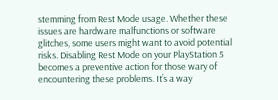stemming from Rest Mode usage. Whether these issues are hardware malfunctions or software glitches, some users might want to avoid potential risks. Disabling Rest Mode on your PlayStation 5 becomes a preventive action for those wary of encountering these problems. It’s a way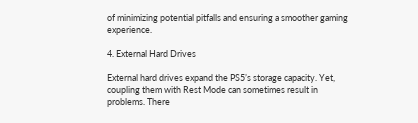of minimizing potential pitfalls and ensuring a smoother gaming experience.

4. External Hard Drives

External hard drives expand the PS5’s storage capacity. Yet, coupling them with Rest Mode can sometimes result in problems. There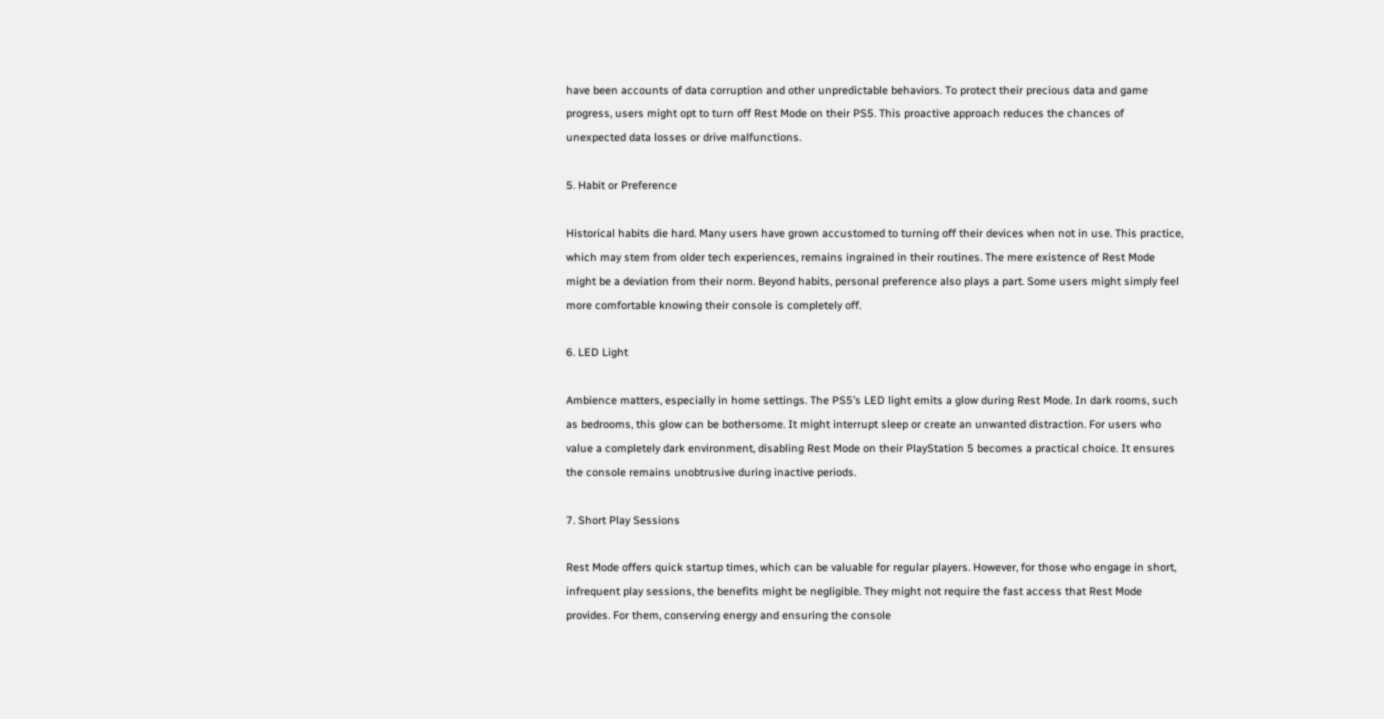have been accounts of data corruption and other unpredictable behaviors. To protect their precious data and game progress, users might opt to turn off Rest Mode on their PS5. This proactive approach reduces the chances of unexpected data losses or drive malfunctions.

5. Habit or Preference

Historical habits die hard. Many users have grown accustomed to turning off their devices when not in use. This practice, which may stem from older tech experiences, remains ingrained in their routines. The mere existence of Rest Mode might be a deviation from their norm. Beyond habits, personal preference also plays a part. Some users might simply feel more comfortable knowing their console is completely off.

6. LED Light

Ambience matters, especially in home settings. The PS5’s LED light emits a glow during Rest Mode. In dark rooms, such as bedrooms, this glow can be bothersome. It might interrupt sleep or create an unwanted distraction. For users who value a completely dark environment, disabling Rest Mode on their PlayStation 5 becomes a practical choice. It ensures the console remains unobtrusive during inactive periods.

7. Short Play Sessions

Rest Mode offers quick startup times, which can be valuable for regular players. However, for those who engage in short, infrequent play sessions, the benefits might be negligible. They might not require the fast access that Rest Mode provides. For them, conserving energy and ensuring the console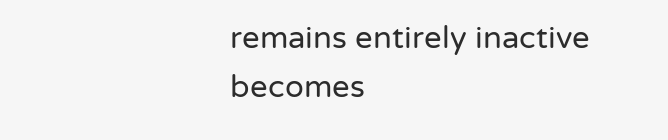remains entirely inactive becomes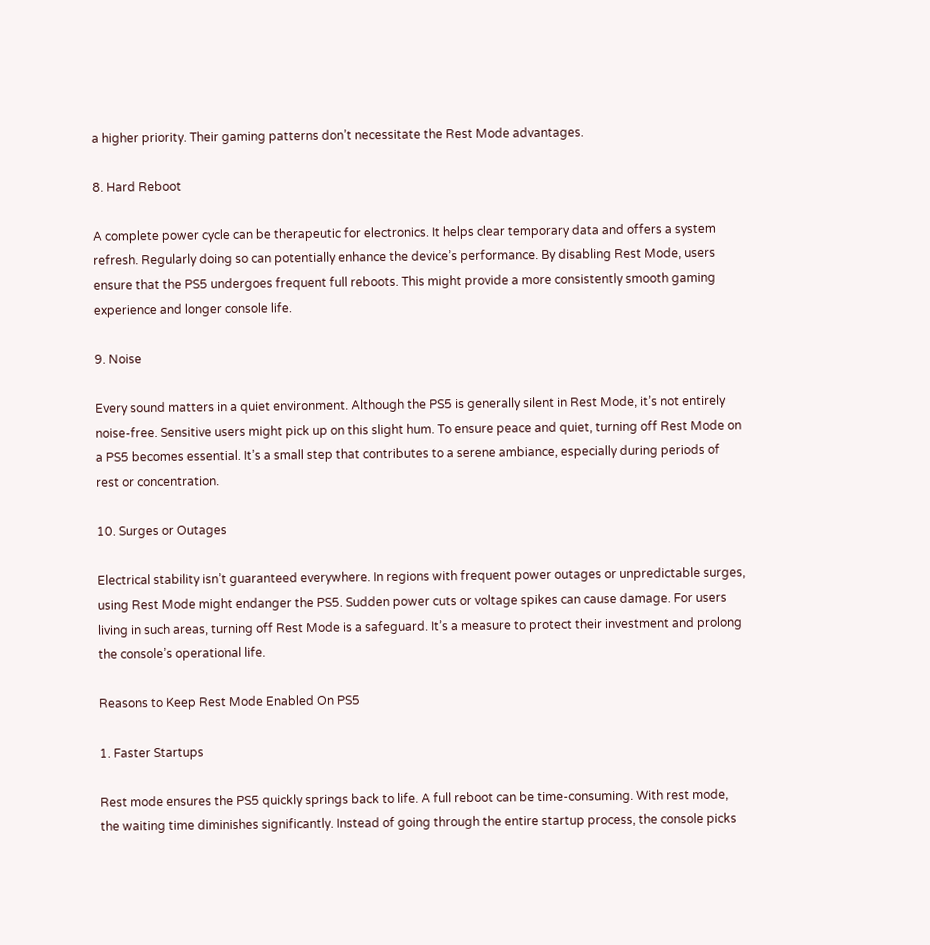a higher priority. Their gaming patterns don’t necessitate the Rest Mode advantages.

8. Hard Reboot

A complete power cycle can be therapeutic for electronics. It helps clear temporary data and offers a system refresh. Regularly doing so can potentially enhance the device’s performance. By disabling Rest Mode, users ensure that the PS5 undergoes frequent full reboots. This might provide a more consistently smooth gaming experience and longer console life.

9. Noise

Every sound matters in a quiet environment. Although the PS5 is generally silent in Rest Mode, it’s not entirely noise-free. Sensitive users might pick up on this slight hum. To ensure peace and quiet, turning off Rest Mode on a PS5 becomes essential. It’s a small step that contributes to a serene ambiance, especially during periods of rest or concentration.

10. Surges or Outages

Electrical stability isn’t guaranteed everywhere. In regions with frequent power outages or unpredictable surges, using Rest Mode might endanger the PS5. Sudden power cuts or voltage spikes can cause damage. For users living in such areas, turning off Rest Mode is a safeguard. It’s a measure to protect their investment and prolong the console’s operational life.

Reasons to Keep Rest Mode Enabled On PS5

1. Faster Startups

Rest mode ensures the PS5 quickly springs back to life. A full reboot can be time-consuming. With rest mode, the waiting time diminishes significantly. Instead of going through the entire startup process, the console picks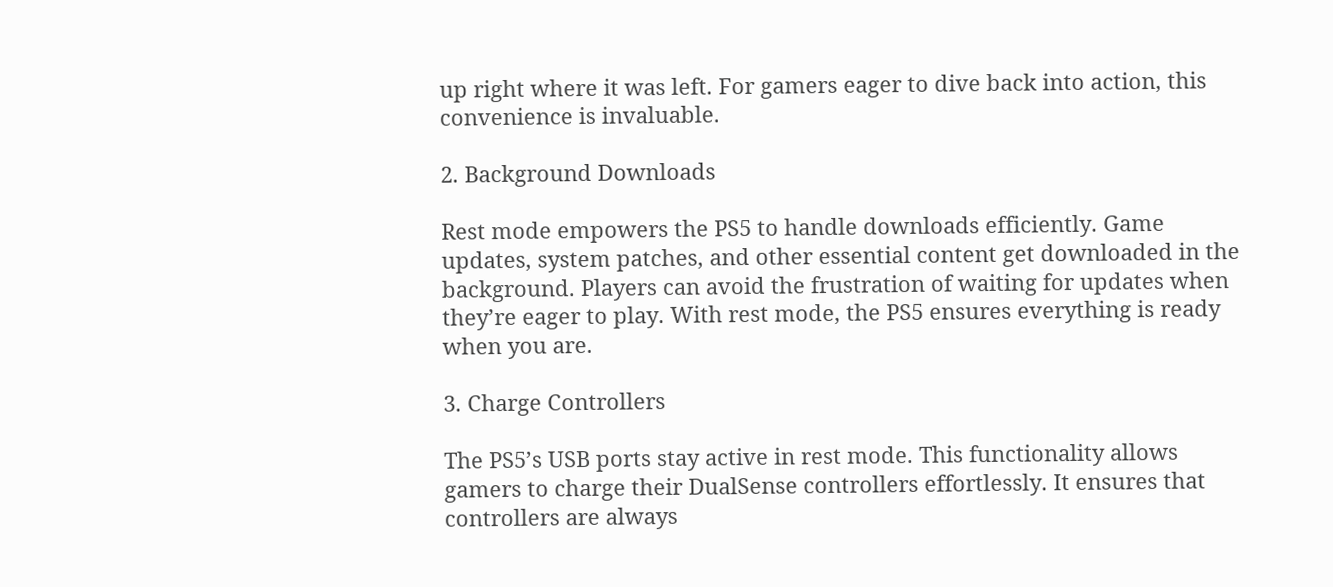up right where it was left. For gamers eager to dive back into action, this convenience is invaluable.

2. Background Downloads

Rest mode empowers the PS5 to handle downloads efficiently. Game updates, system patches, and other essential content get downloaded in the background. Players can avoid the frustration of waiting for updates when they’re eager to play. With rest mode, the PS5 ensures everything is ready when you are.

3. Charge Controllers

The PS5’s USB ports stay active in rest mode. This functionality allows gamers to charge their DualSense controllers effortlessly. It ensures that controllers are always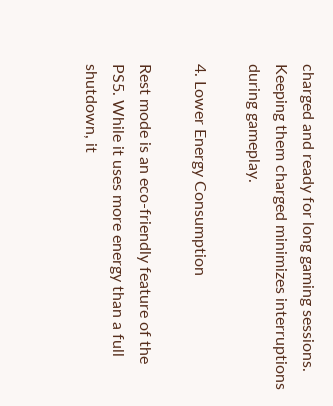charged and ready for long gaming sessions. Keeping them charged minimizes interruptions during gameplay.

4. Lower Energy Consumption

Rest mode is an eco-friendly feature of the PS5. While it uses more energy than a full shutdown, it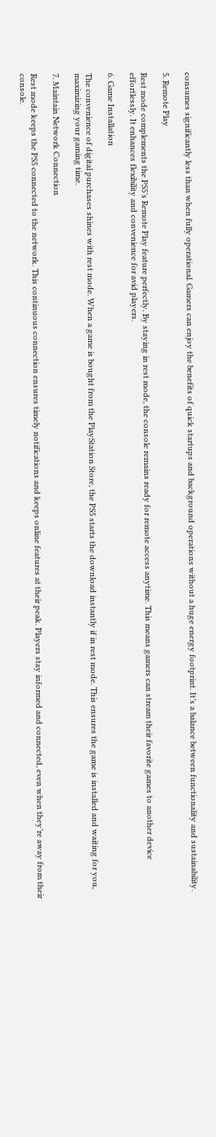consumes significantly less than when fully operational. Gamers can enjoy the benefits of quick startups and background operations without a huge energy footprint. It’s a balance between functionality and sustainability.

5. Remote Play

Rest mode complements the PS5’s Remote Play feature perfectly. By staying in rest mode, the console remains ready for remote access anytime. This means gamers can stream their favorite games to another device effortlessly. It enhances flexibility and convenience for avid players.

6. Game Installation

The convenience of digital purchases shines with rest mode. When a game is bought from the PlayStation Store, the PS5 starts the download instantly if in rest mode. This ensures the game is installed and waiting for you, maximizing your gaming time.

7. Maintain Network Connection

Rest mode keeps the PS5 connected to the network. This continuous connection ensures timely notifications and keeps online features at their peak. Players stay informed and connected, even when they’re away from their console.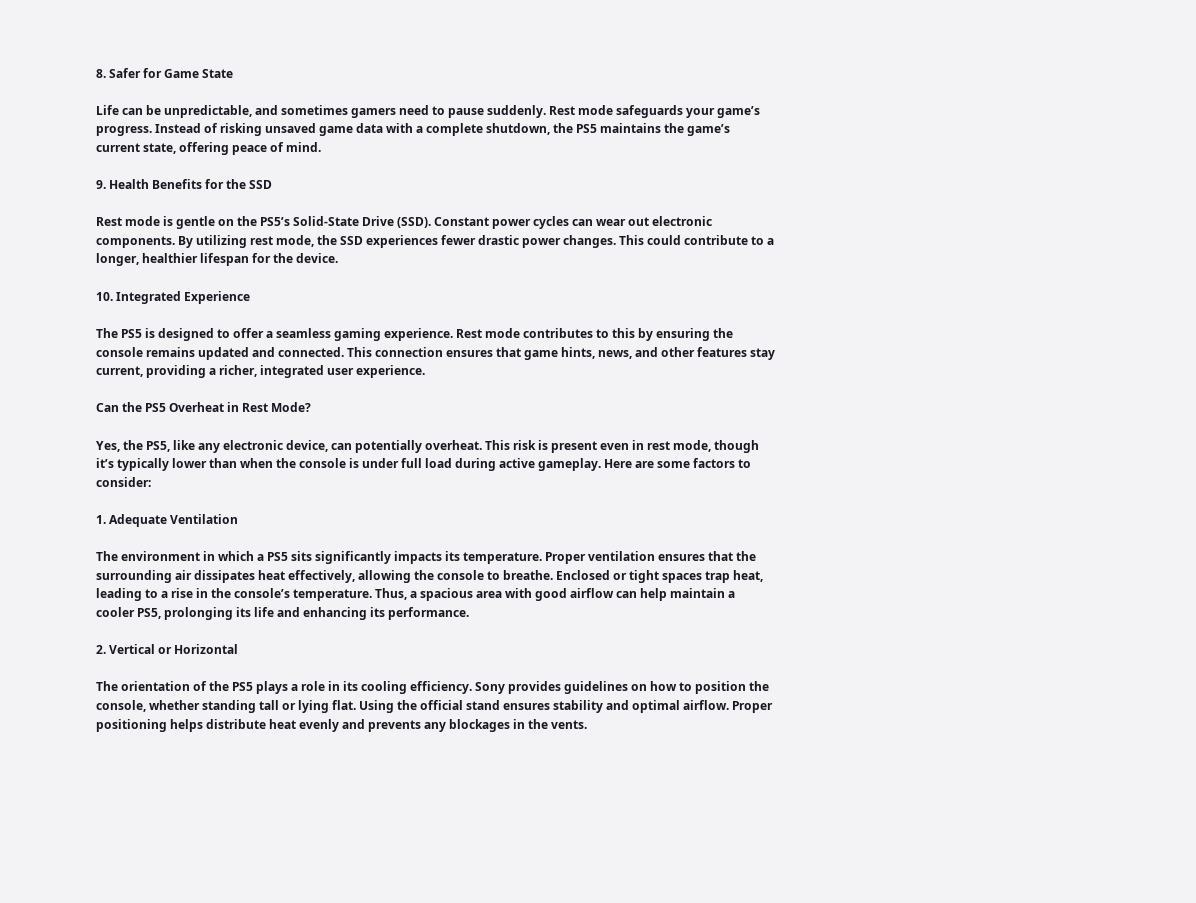8. Safer for Game State

Life can be unpredictable, and sometimes gamers need to pause suddenly. Rest mode safeguards your game’s progress. Instead of risking unsaved game data with a complete shutdown, the PS5 maintains the game’s current state, offering peace of mind.

9. Health Benefits for the SSD

Rest mode is gentle on the PS5’s Solid-State Drive (SSD). Constant power cycles can wear out electronic components. By utilizing rest mode, the SSD experiences fewer drastic power changes. This could contribute to a longer, healthier lifespan for the device.

10. Integrated Experience

The PS5 is designed to offer a seamless gaming experience. Rest mode contributes to this by ensuring the console remains updated and connected. This connection ensures that game hints, news, and other features stay current, providing a richer, integrated user experience.

Can the PS5 Overheat in Rest Mode?

Yes, the PS5, like any electronic device, can potentially overheat. This risk is present even in rest mode, though it’s typically lower than when the console is under full load during active gameplay. Here are some factors to consider:

1. Adequate Ventilation

The environment in which a PS5 sits significantly impacts its temperature. Proper ventilation ensures that the surrounding air dissipates heat effectively, allowing the console to breathe. Enclosed or tight spaces trap heat, leading to a rise in the console’s temperature. Thus, a spacious area with good airflow can help maintain a cooler PS5, prolonging its life and enhancing its performance.

2. Vertical or Horizontal

The orientation of the PS5 plays a role in its cooling efficiency. Sony provides guidelines on how to position the console, whether standing tall or lying flat. Using the official stand ensures stability and optimal airflow. Proper positioning helps distribute heat evenly and prevents any blockages in the vents.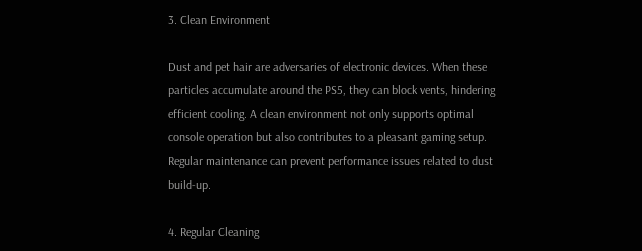3. Clean Environment

Dust and pet hair are adversaries of electronic devices. When these particles accumulate around the PS5, they can block vents, hindering efficient cooling. A clean environment not only supports optimal console operation but also contributes to a pleasant gaming setup. Regular maintenance can prevent performance issues related to dust build-up.

4. Regular Cleaning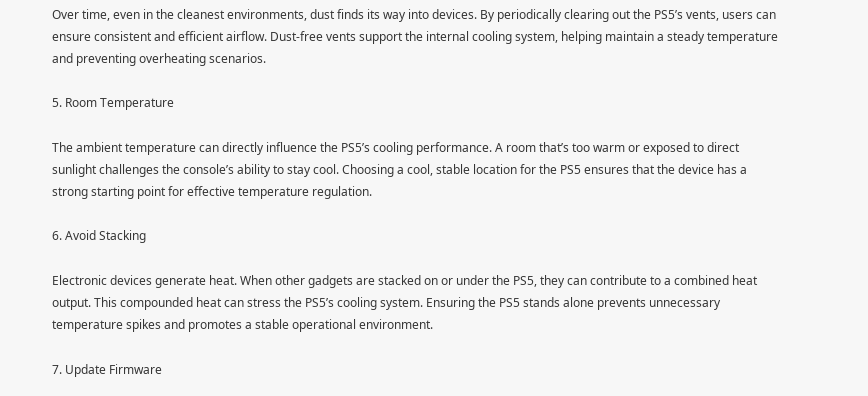Over time, even in the cleanest environments, dust finds its way into devices. By periodically clearing out the PS5’s vents, users can ensure consistent and efficient airflow. Dust-free vents support the internal cooling system, helping maintain a steady temperature and preventing overheating scenarios.

5. Room Temperature

The ambient temperature can directly influence the PS5’s cooling performance. A room that’s too warm or exposed to direct sunlight challenges the console’s ability to stay cool. Choosing a cool, stable location for the PS5 ensures that the device has a strong starting point for effective temperature regulation.

6. Avoid Stacking

Electronic devices generate heat. When other gadgets are stacked on or under the PS5, they can contribute to a combined heat output. This compounded heat can stress the PS5’s cooling system. Ensuring the PS5 stands alone prevents unnecessary temperature spikes and promotes a stable operational environment.

7. Update Firmware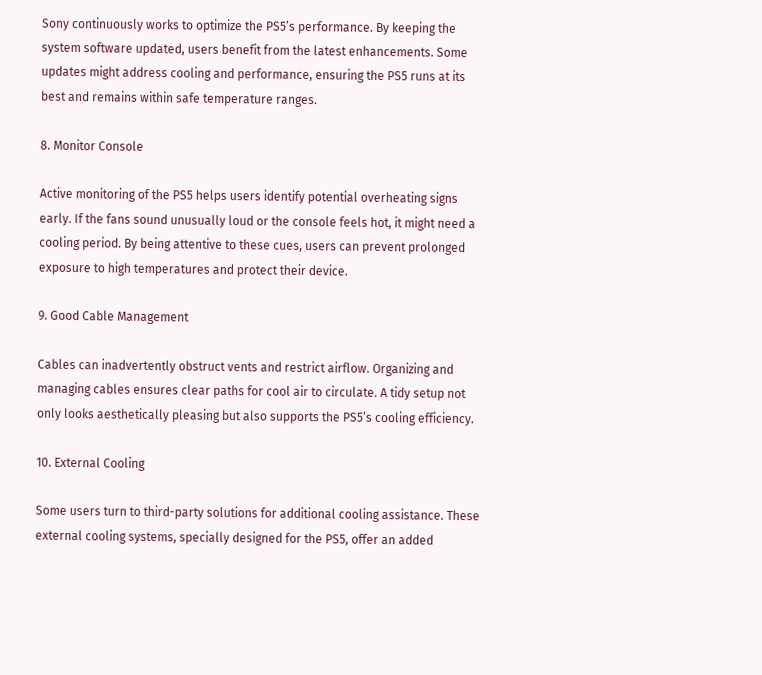Sony continuously works to optimize the PS5’s performance. By keeping the system software updated, users benefit from the latest enhancements. Some updates might address cooling and performance, ensuring the PS5 runs at its best and remains within safe temperature ranges.

8. Monitor Console

Active monitoring of the PS5 helps users identify potential overheating signs early. If the fans sound unusually loud or the console feels hot, it might need a cooling period. By being attentive to these cues, users can prevent prolonged exposure to high temperatures and protect their device.

9. Good Cable Management

Cables can inadvertently obstruct vents and restrict airflow. Organizing and managing cables ensures clear paths for cool air to circulate. A tidy setup not only looks aesthetically pleasing but also supports the PS5’s cooling efficiency.

10. External Cooling

Some users turn to third-party solutions for additional cooling assistance. These external cooling systems, specially designed for the PS5, offer an added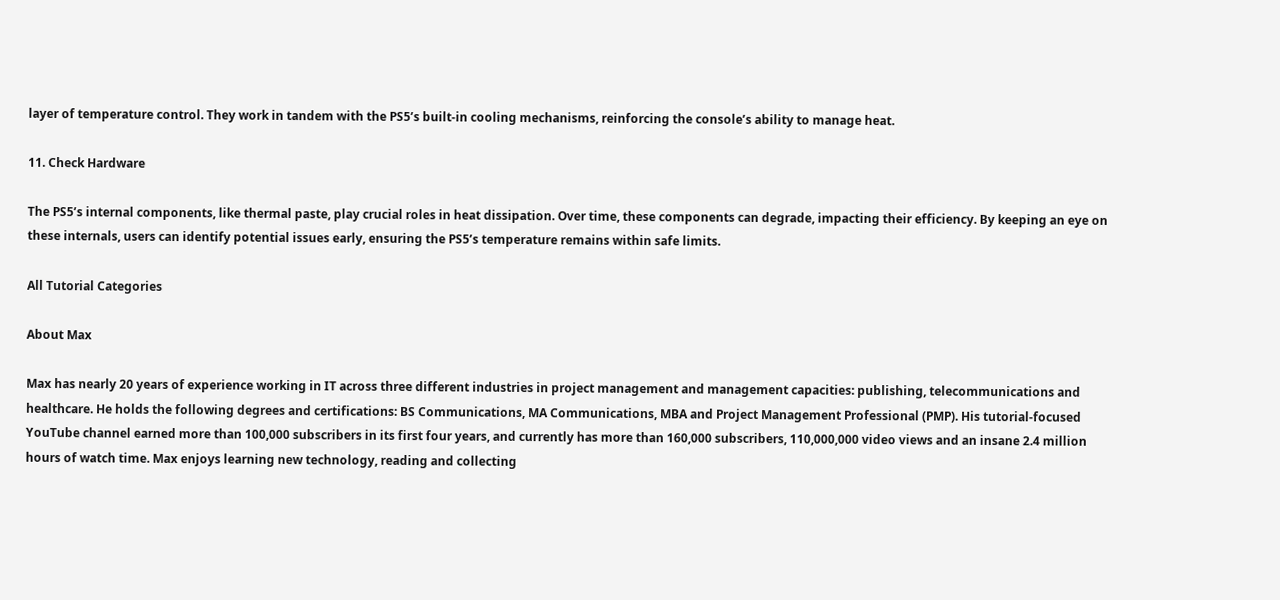layer of temperature control. They work in tandem with the PS5’s built-in cooling mechanisms, reinforcing the console’s ability to manage heat.

11. Check Hardware

The PS5’s internal components, like thermal paste, play crucial roles in heat dissipation. Over time, these components can degrade, impacting their efficiency. By keeping an eye on these internals, users can identify potential issues early, ensuring the PS5’s temperature remains within safe limits.

All Tutorial Categories

About Max

Max has nearly 20 years of experience working in IT across three different industries in project management and management capacities: publishing, telecommunications and healthcare. He holds the following degrees and certifications: BS Communications, MA Communications, MBA and Project Management Professional (PMP). His tutorial-focused YouTube channel earned more than 100,000 subscribers in its first four years, and currently has more than 160,000 subscribers, 110,000,000 video views and an insane 2.4 million hours of watch time. Max enjoys learning new technology, reading and collecting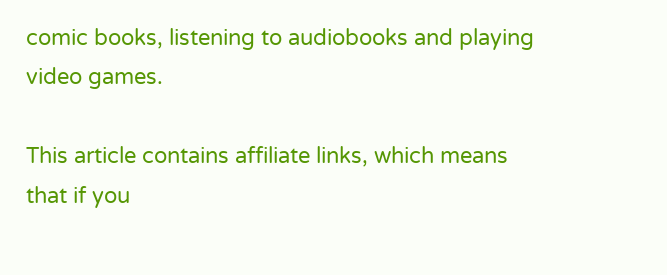comic books, listening to audiobooks and playing video games.

This article contains affiliate links, which means that if you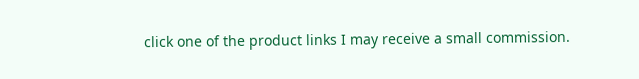click one of the product links I may receive a small commission.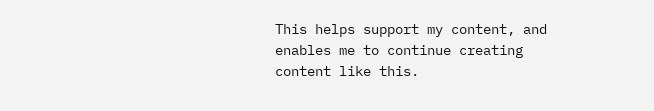This helps support my content, and enables me to continue creating content like this.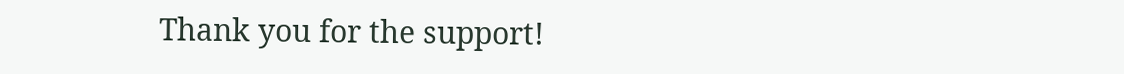Thank you for the support!